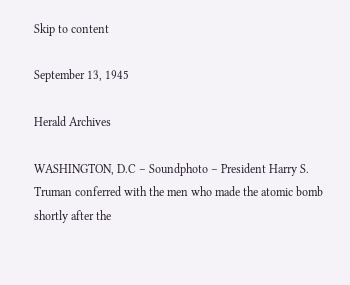Skip to content

September 13, 1945

Herald Archives

WASHINGTON, D.C – Soundphoto – President Harry S. Truman conferred with the men who made the atomic bomb shortly after the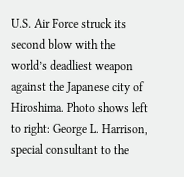U.S. Air Force struck its second blow with the world’s deadliest weapon against the Japanese city of Hiroshima. Photo shows left to right: George L. Harrison, special consultant to the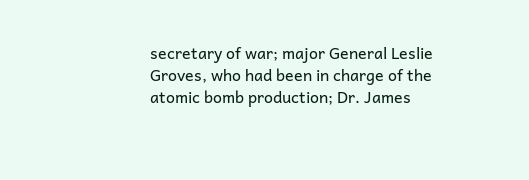secretary of war; major General Leslie Groves, who had been in charge of the atomic bomb production; Dr. James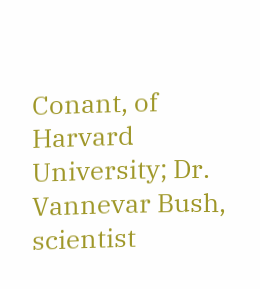Conant, of Harvard University; Dr. Vannevar Bush, scientist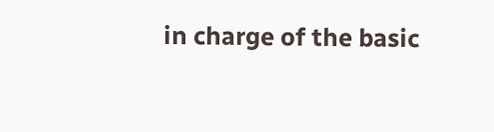in charge of the basic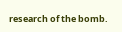research of the bomb.